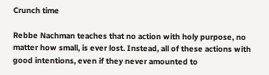Crunch time

Rebbe Nachman teaches that no action with holy purpose, no matter how small, is ever lost. Instead, all of these actions with good intentions, even if they never amounted to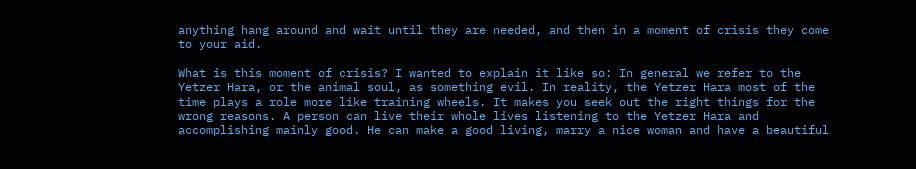anything hang around and wait until they are needed, and then in a moment of crisis they come to your aid.

What is this moment of crisis? I wanted to explain it like so: In general we refer to the Yetzer Hara, or the animal soul, as something evil. In reality, the Yetzer Hara most of the time plays a role more like training wheels. It makes you seek out the right things for the wrong reasons. A person can live their whole lives listening to the Yetzer Hara and accomplishing mainly good. He can make a good living, marry a nice woman and have a beautiful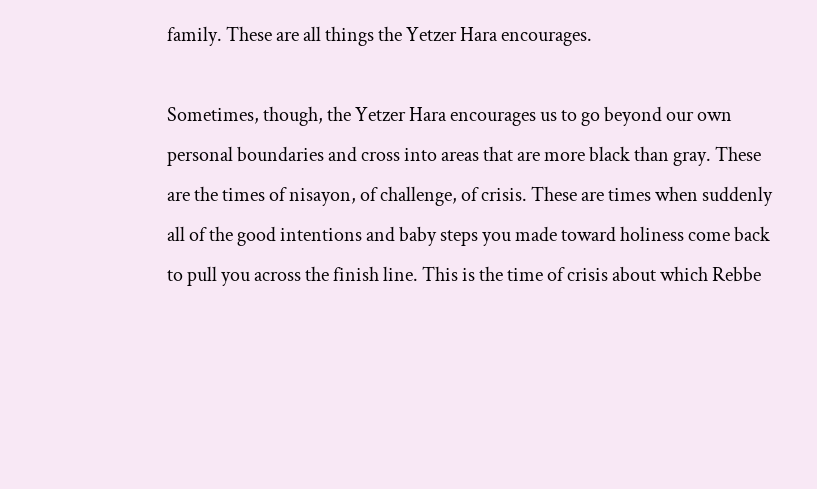family. These are all things the Yetzer Hara encourages.

Sometimes, though, the Yetzer Hara encourages us to go beyond our own personal boundaries and cross into areas that are more black than gray. These are the times of nisayon, of challenge, of crisis. These are times when suddenly all of the good intentions and baby steps you made toward holiness come back to pull you across the finish line. This is the time of crisis about which Rebbe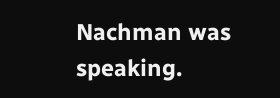Nachman was speaking.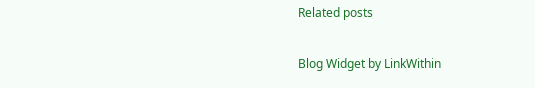Related posts

Blog Widget by LinkWithin